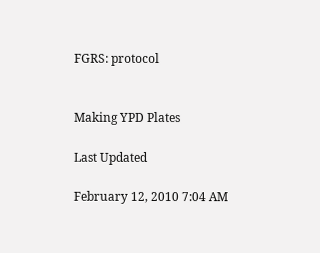FGRS: protocol


Making YPD Plates

Last Updated

February 12, 2010 7:04 AM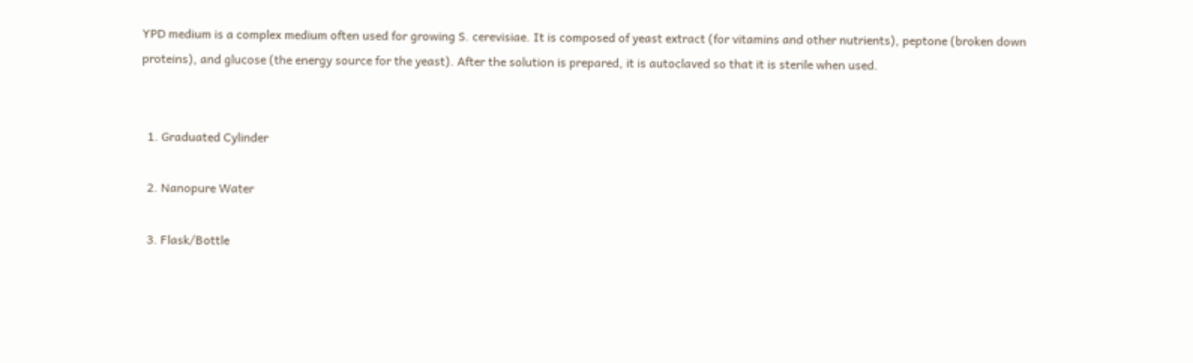YPD medium is a complex medium often used for growing S. cerevisiae. It is composed of yeast extract (for vitamins and other nutrients), peptone (broken down proteins), and glucose (the energy source for the yeast). After the solution is prepared, it is autoclaved so that it is sterile when used.


  1. Graduated Cylinder

  2. Nanopure Water

  3. Flask/Bottle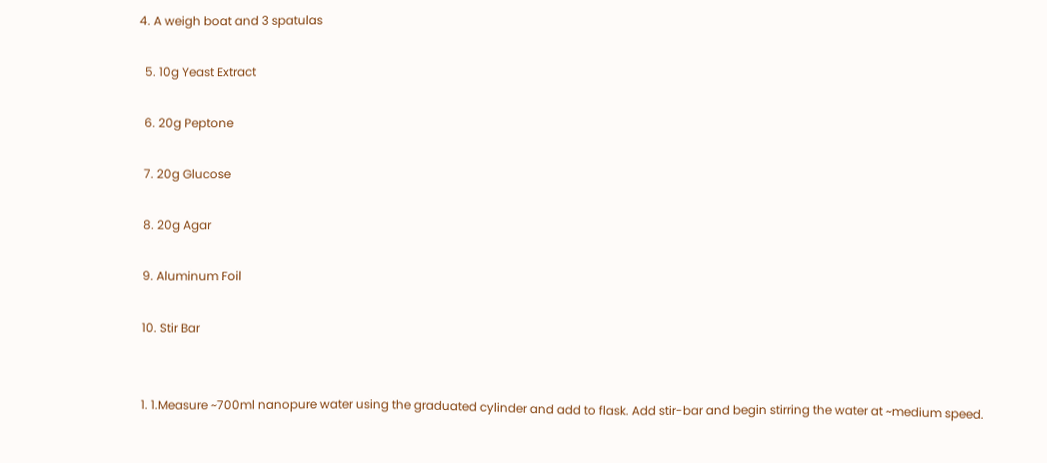4. A weigh boat and 3 spatulas

  5. 10g Yeast Extract

  6. 20g Peptone

  7. 20g Glucose

  8. 20g Agar

  9. Aluminum Foil

  10. Stir Bar


  1. 1.Measure ~700ml nanopure water using the graduated cylinder and add to flask. Add stir-bar and begin stirring the water at ~medium speed.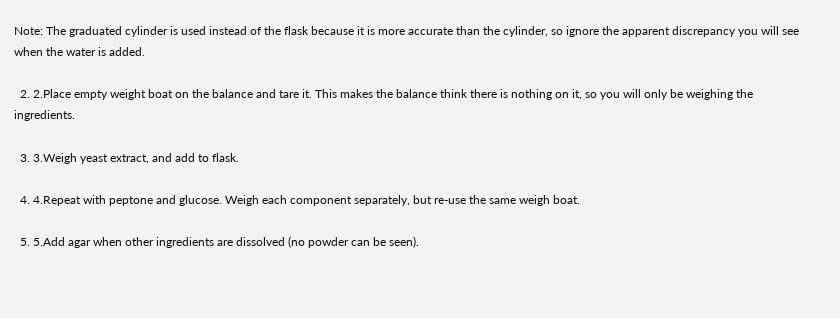Note: The graduated cylinder is used instead of the flask because it is more accurate than the cylinder, so ignore the apparent discrepancy you will see when the water is added.

  2. 2.Place empty weight boat on the balance and tare it. This makes the balance think there is nothing on it, so you will only be weighing the ingredients.

  3. 3.Weigh yeast extract, and add to flask.

  4. 4.Repeat with peptone and glucose. Weigh each component separately, but re-use the same weigh boat.

  5. 5.Add agar when other ingredients are dissolved (no powder can be seen).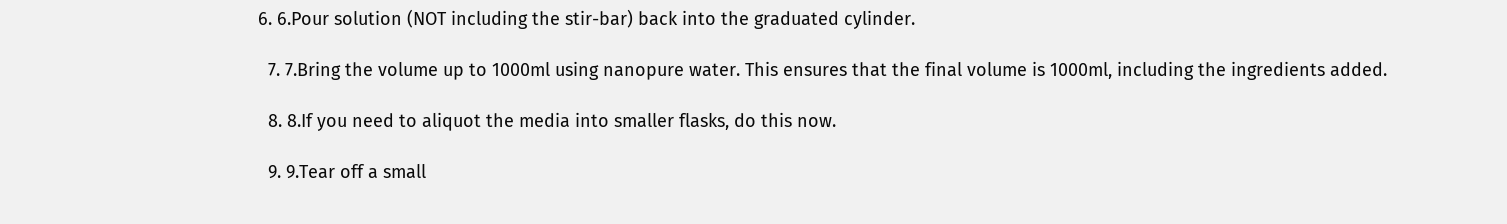6. 6.Pour solution (NOT including the stir-bar) back into the graduated cylinder.

  7. 7.Bring the volume up to 1000ml using nanopure water. This ensures that the final volume is 1000ml, including the ingredients added.

  8. 8.If you need to aliquot the media into smaller flasks, do this now.

  9. 9.Tear off a small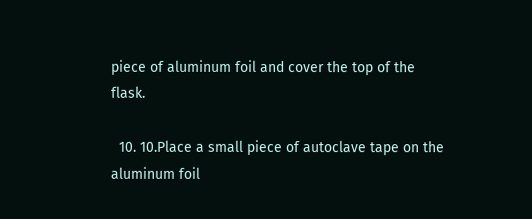piece of aluminum foil and cover the top of the flask.

  10. 10.Place a small piece of autoclave tape on the aluminum foil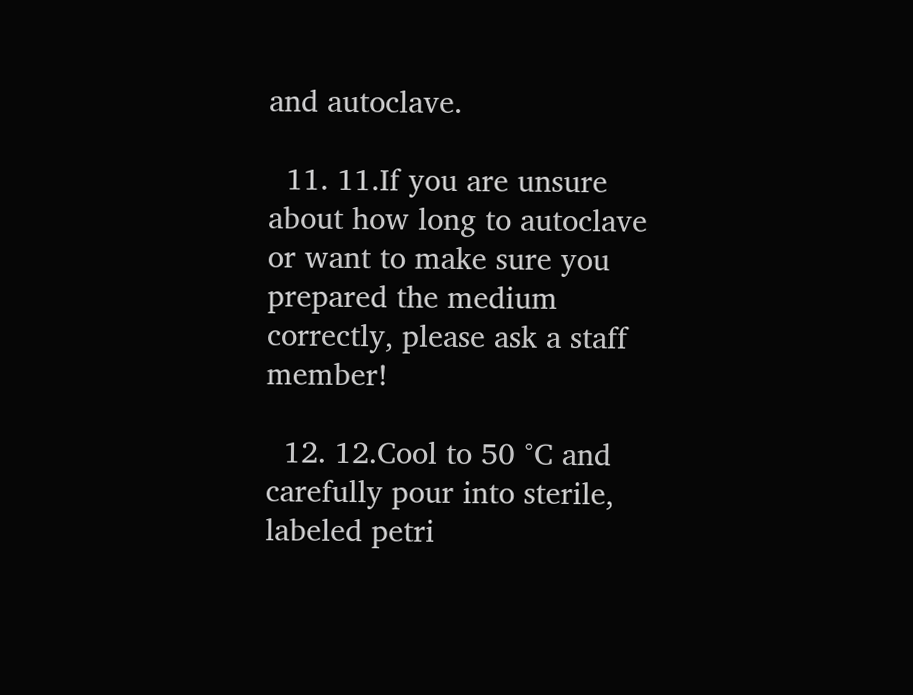and autoclave.

  11. 11.If you are unsure about how long to autoclave or want to make sure you prepared the medium correctly, please ask a staff member!

  12. 12.Cool to 50 °C and carefully pour into sterile, labeled petri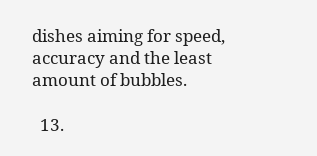dishes aiming for speed, accuracy and the least amount of bubbles.

  13.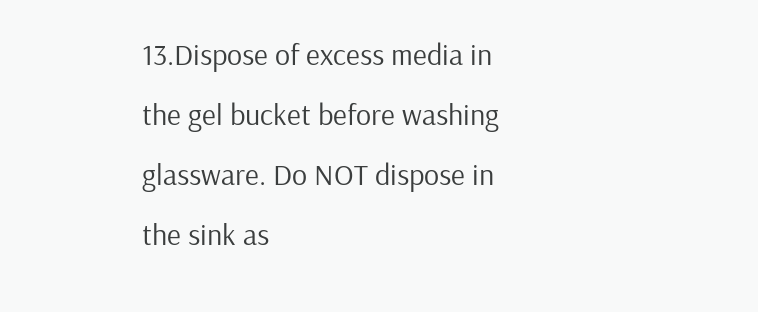13.Dispose of excess media in the gel bucket before washing glassware. Do NOT dispose in the sink as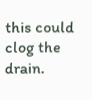this could clog the drain.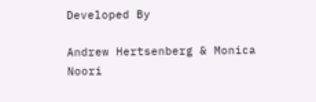Developed By

Andrew Hertsenberg & Monica Noori